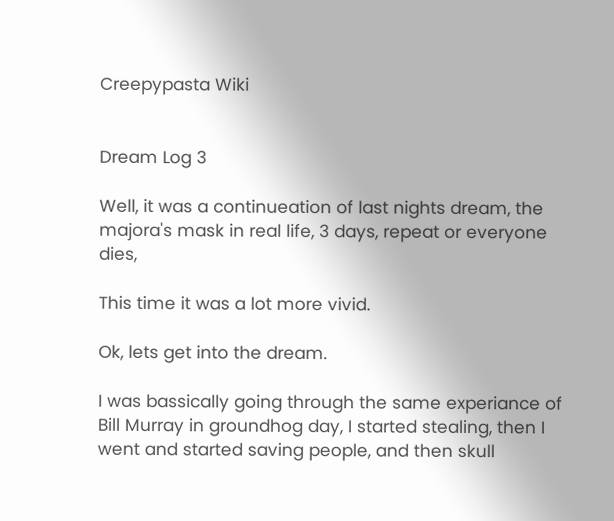Creepypasta Wiki


Dream Log 3

Well, it was a continueation of last nights dream, the majora's mask in real life, 3 days, repeat or everyone dies,

This time it was a lot more vivid.

Ok, lets get into the dream.

I was bassically going through the same experiance of Bill Murray in groundhog day, I started stealing, then I went and started saving people, and then skull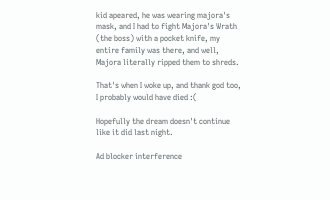kid apeared, he was wearing majora's mask, and I had to fight Majora's Wrath (the boss) with a pocket knife, my entire family was there, and well, Majora literally ripped them to shreds.

That's when I woke up, and thank god too, I probably would have died :(

Hopefully the dream doesn't continue like it did last night.

Ad blocker interference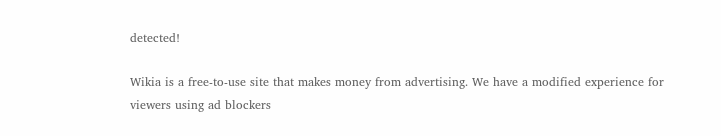detected!

Wikia is a free-to-use site that makes money from advertising. We have a modified experience for viewers using ad blockers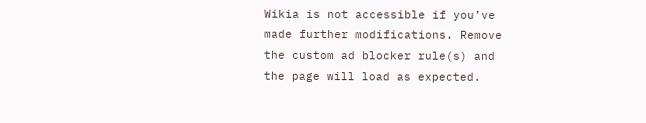Wikia is not accessible if you’ve made further modifications. Remove the custom ad blocker rule(s) and the page will load as expected.